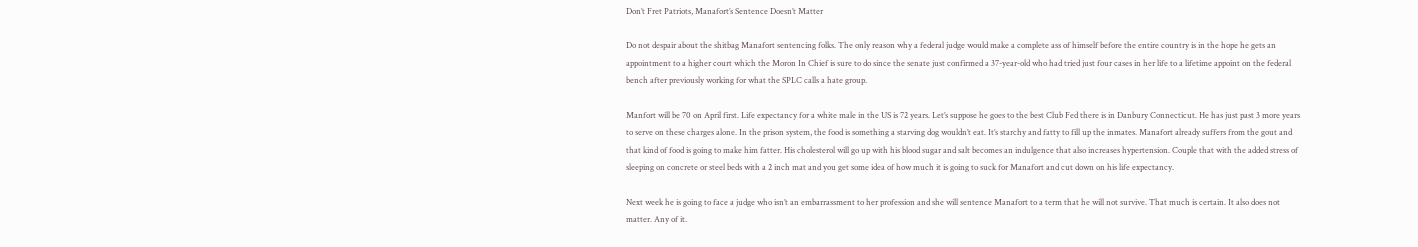Don’t Fret Patriots, Manafort’s Sentence Doesn’t Matter

Do not despair about the shitbag Manafort sentencing folks. The only reason why a federal judge would make a complete ass of himself before the entire country is in the hope he gets an appointment to a higher court which the Moron In Chief is sure to do since the senate just confirmed a 37-year-old who had tried just four cases in her life to a lifetime appoint on the federal bench after previously working for what the SPLC calls a hate group.

Manfort will be 70 on April first. Life expectancy for a white male in the US is 72 years. Let’s suppose he goes to the best Club Fed there is in Danbury Connecticut. He has just past 3 more years to serve on these charges alone. In the prison system, the food is something a starving dog wouldn’t eat. It’s starchy and fatty to fill up the inmates. Manafort already suffers from the gout and that kind of food is going to make him fatter. His cholesterol will go up with his blood sugar and salt becomes an indulgence that also increases hypertension. Couple that with the added stress of sleeping on concrete or steel beds with a 2 inch mat and you get some idea of how much it is going to suck for Manafort and cut down on his life expectancy.

Next week he is going to face a judge who isn’t an embarrassment to her profession and she will sentence Manafort to a term that he will not survive. That much is certain. It also does not matter. Any of it.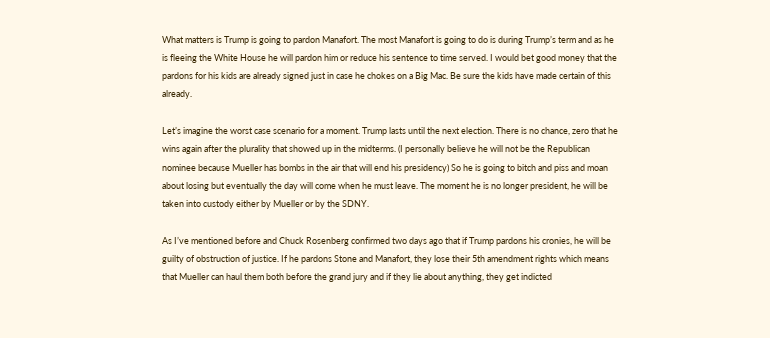What matters is Trump is going to pardon Manafort. The most Manafort is going to do is during Trump’s term and as he is fleeing the White House he will pardon him or reduce his sentence to time served. I would bet good money that the pardons for his kids are already signed just in case he chokes on a Big Mac. Be sure the kids have made certain of this already.

Let’s imagine the worst case scenario for a moment. Trump lasts until the next election. There is no chance, zero that he wins again after the plurality that showed up in the midterms. (I personally believe he will not be the Republican nominee because Mueller has bombs in the air that will end his presidency) So he is going to bitch and piss and moan about losing but eventually the day will come when he must leave. The moment he is no longer president, he will be taken into custody either by Mueller or by the SDNY.

As I’ve mentioned before and Chuck Rosenberg confirmed two days ago that if Trump pardons his cronies, he will be guilty of obstruction of justice. If he pardons Stone and Manafort, they lose their 5th amendment rights which means that Mueller can haul them both before the grand jury and if they lie about anything, they get indicted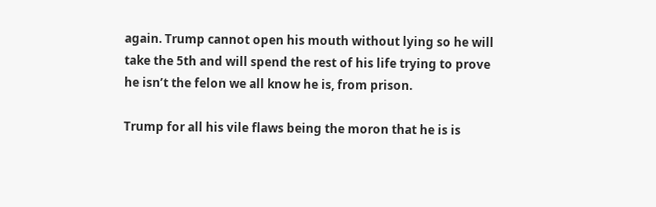again. Trump cannot open his mouth without lying so he will take the 5th and will spend the rest of his life trying to prove he isn’t the felon we all know he is, from prison.

Trump for all his vile flaws being the moron that he is is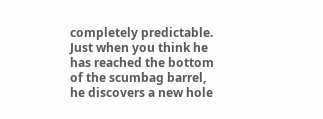completely predictable. Just when you think he has reached the bottom of the scumbag barrel, he discovers a new hole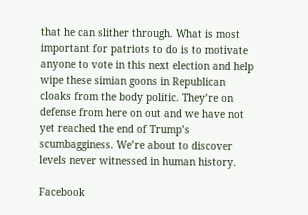that he can slither through. What is most important for patriots to do is to motivate anyone to vote in this next election and help wipe these simian goons in Republican cloaks from the body politic. They’re on defense from here on out and we have not yet reached the end of Trump’s scumbagginess. We’re about to discover levels never witnessed in human history.

Facebook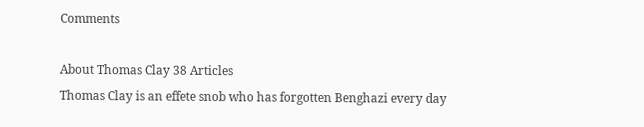Comments

About Thomas Clay 38 Articles
Thomas Clay is an effete snob who has forgotten Benghazi every day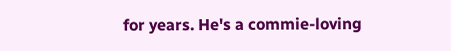for years. He's a commie-loving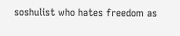soshulist who hates freedom as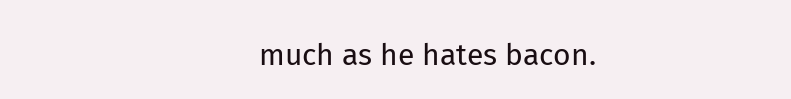much as he hates bacon.